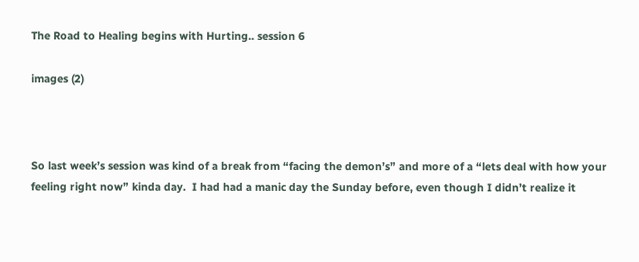The Road to Healing begins with Hurting.. session 6

images (2)



So last week’s session was kind of a break from “facing the demon’s” and more of a “lets deal with how your feeling right now” kinda day.  I had had a manic day the Sunday before, even though I didn’t realize it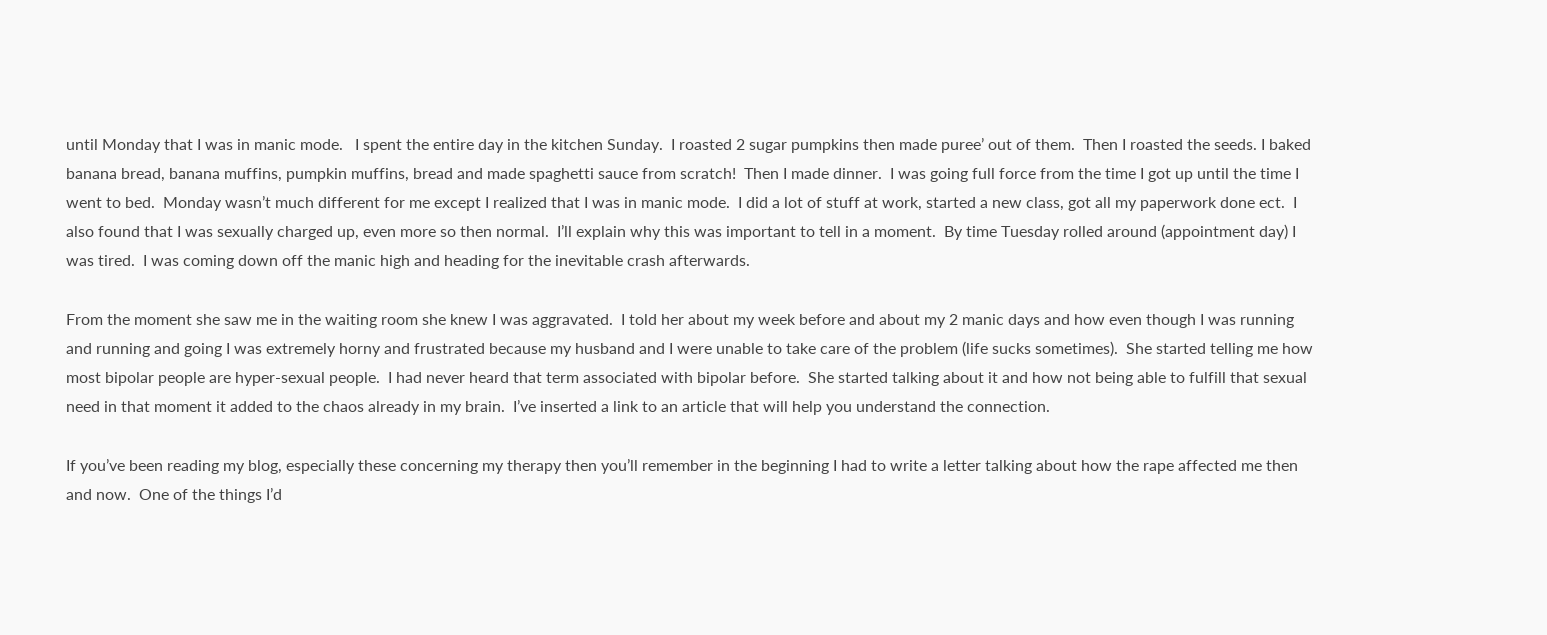until Monday that I was in manic mode.   I spent the entire day in the kitchen Sunday.  I roasted 2 sugar pumpkins then made puree’ out of them.  Then I roasted the seeds. I baked banana bread, banana muffins, pumpkin muffins, bread and made spaghetti sauce from scratch!  Then I made dinner.  I was going full force from the time I got up until the time I went to bed.  Monday wasn’t much different for me except I realized that I was in manic mode.  I did a lot of stuff at work, started a new class, got all my paperwork done ect.  I also found that I was sexually charged up, even more so then normal.  I’ll explain why this was important to tell in a moment.  By time Tuesday rolled around (appointment day) I was tired.  I was coming down off the manic high and heading for the inevitable crash afterwards.

From the moment she saw me in the waiting room she knew I was aggravated.  I told her about my week before and about my 2 manic days and how even though I was running and running and going I was extremely horny and frustrated because my husband and I were unable to take care of the problem (life sucks sometimes).  She started telling me how most bipolar people are hyper-sexual people.  I had never heard that term associated with bipolar before.  She started talking about it and how not being able to fulfill that sexual need in that moment it added to the chaos already in my brain.  I’ve inserted a link to an article that will help you understand the connection.

If you’ve been reading my blog, especially these concerning my therapy then you’ll remember in the beginning I had to write a letter talking about how the rape affected me then and now.  One of the things I’d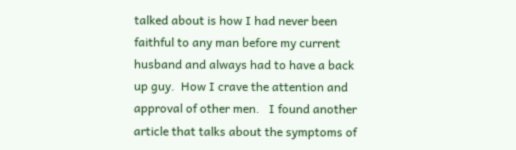talked about is how I had never been faithful to any man before my current husband and always had to have a back up guy.  How I crave the attention and approval of other men.   I found another article that talks about the symptoms of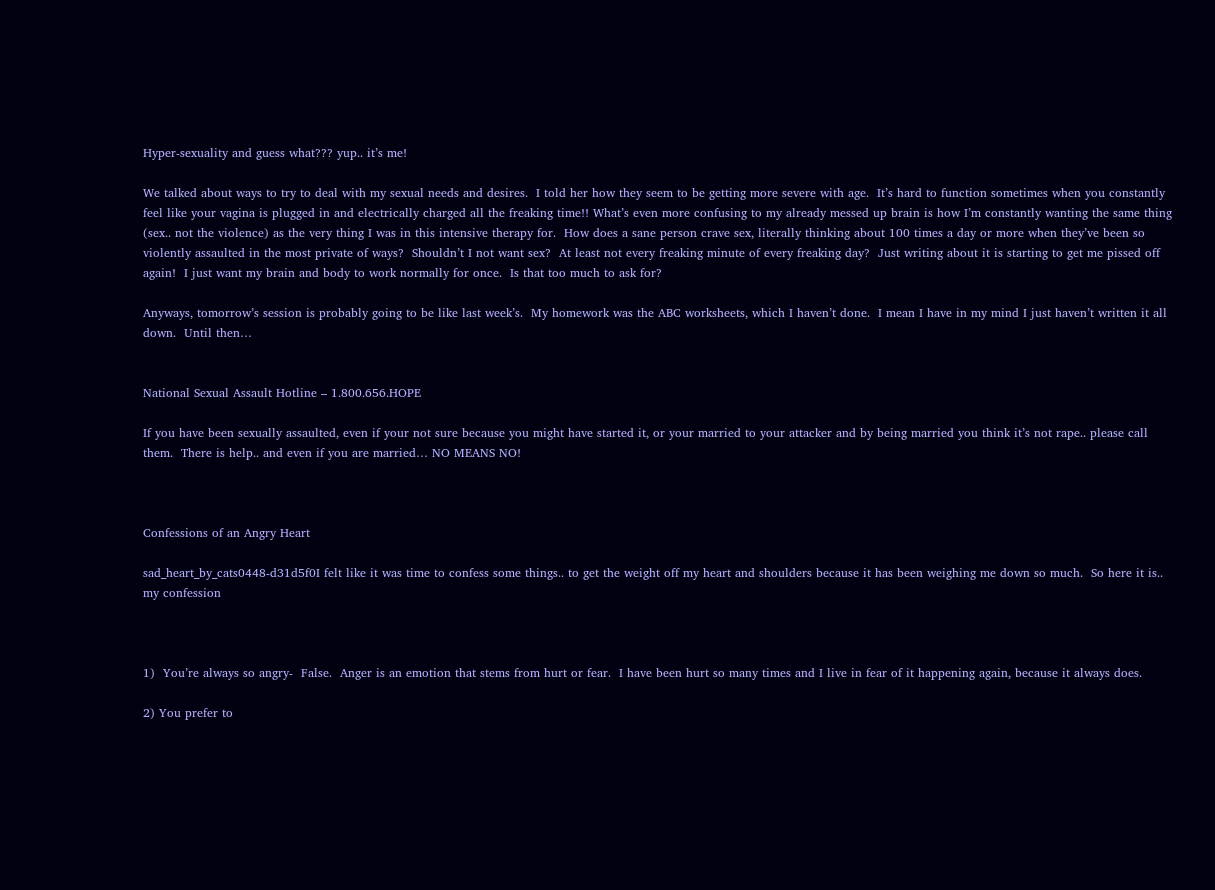Hyper-sexuality and guess what??? yup.. it’s me!

We talked about ways to try to deal with my sexual needs and desires.  I told her how they seem to be getting more severe with age.  It’s hard to function sometimes when you constantly feel like your vagina is plugged in and electrically charged all the freaking time!! What’s even more confusing to my already messed up brain is how I’m constantly wanting the same thing (sex.. not the violence) as the very thing I was in this intensive therapy for.  How does a sane person crave sex, literally thinking about 100 times a day or more when they’ve been so violently assaulted in the most private of ways?  Shouldn’t I not want sex?  At least not every freaking minute of every freaking day?  Just writing about it is starting to get me pissed off again!  I just want my brain and body to work normally for once.  Is that too much to ask for?

Anyways, tomorrow’s session is probably going to be like last week’s.  My homework was the ABC worksheets, which I haven’t done.  I mean I have in my mind I just haven’t written it all down.  Until then…


National Sexual Assault Hotline – 1.800.656.HOPE

If you have been sexually assaulted, even if your not sure because you might have started it, or your married to your attacker and by being married you think it’s not rape.. please call them.  There is help.. and even if you are married… NO MEANS NO!



Confessions of an Angry Heart

sad_heart_by_cats0448-d31d5f0I felt like it was time to confess some things.. to get the weight off my heart and shoulders because it has been weighing me down so much.  So here it is.. my confession



1)  You’re always so angry-  False.  Anger is an emotion that stems from hurt or fear.  I have been hurt so many times and I live in fear of it happening again, because it always does.

2) You prefer to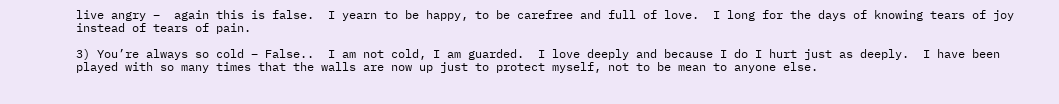live angry –  again this is false.  I yearn to be happy, to be carefree and full of love.  I long for the days of knowing tears of joy instead of tears of pain.

3) You’re always so cold – False..  I am not cold, I am guarded.  I love deeply and because I do I hurt just as deeply.  I have been played with so many times that the walls are now up just to protect myself, not to be mean to anyone else.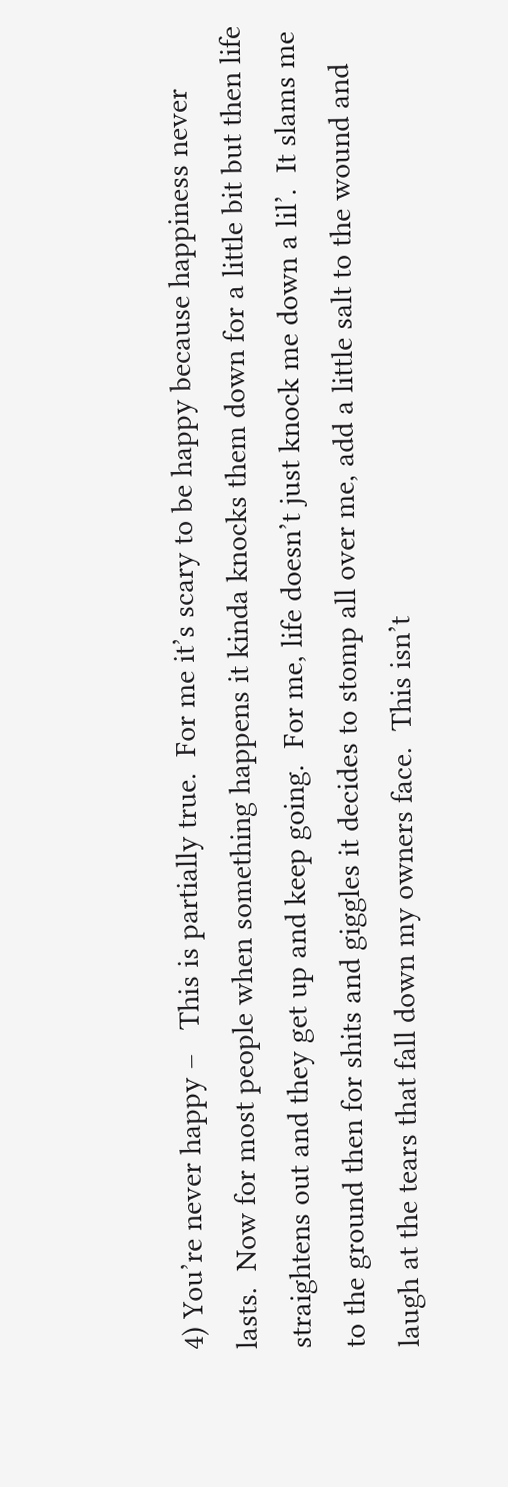4) You’re never happy –   This is partially true.  For me it’s scary to be happy because happiness never lasts.  Now for most people when something happens it kinda knocks them down for a little bit but then life straightens out and they get up and keep going.  For me, life doesn’t just knock me down a lil’.  It slams me to the ground then for shits and giggles it decides to stomp all over me, add a little salt to the wound and laugh at the tears that fall down my owners face.  This isn’t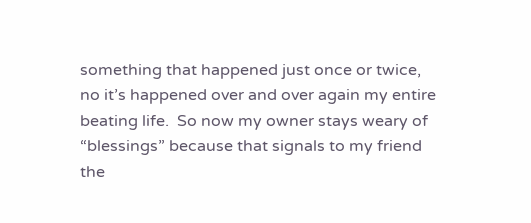something that happened just once or twice, no it’s happened over and over again my entire beating life.  So now my owner stays weary of “blessings” because that signals to my friend the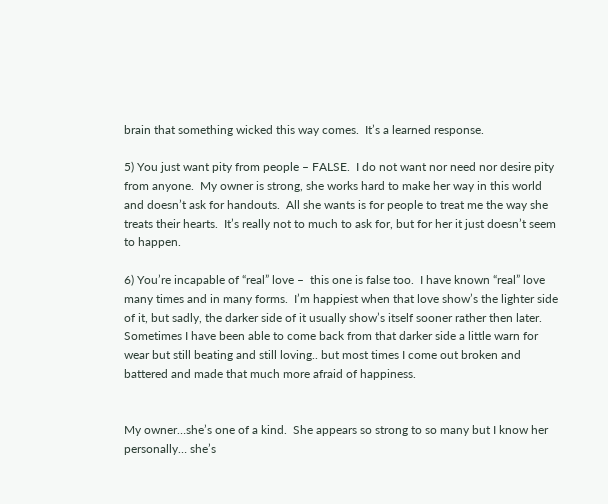brain that something wicked this way comes.  It’s a learned response.

5) You just want pity from people – FALSE.  I do not want nor need nor desire pity from anyone.  My owner is strong, she works hard to make her way in this world and doesn’t ask for handouts.  All she wants is for people to treat me the way she treats their hearts.  It’s really not to much to ask for, but for her it just doesn’t seem to happen.

6) You’re incapable of “real” love –  this one is false too.  I have known “real” love many times and in many forms.  I’m happiest when that love show’s the lighter side of it, but sadly, the darker side of it usually show’s itself sooner rather then later.  Sometimes I have been able to come back from that darker side a little warn for wear but still beating and still loving.. but most times I come out broken and battered and made that much more afraid of happiness.


My owner…she’s one of a kind.  She appears so strong to so many but I know her personally… she’s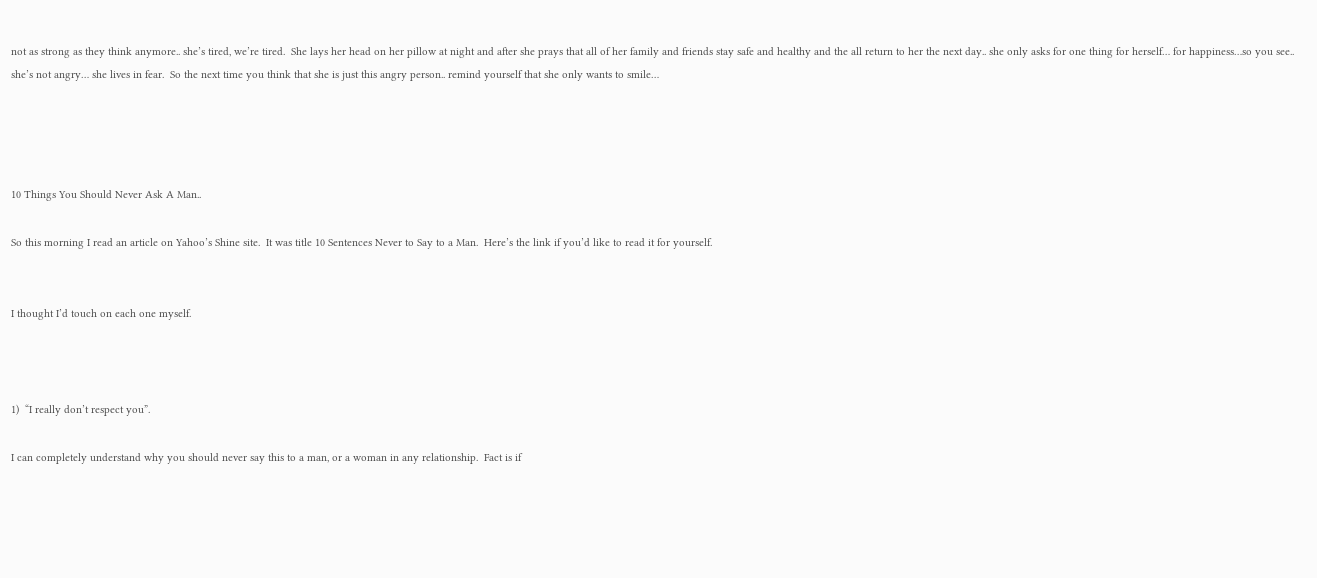not as strong as they think anymore.. she’s tired, we’re tired.  She lays her head on her pillow at night and after she prays that all of her family and friends stay safe and healthy and the all return to her the next day.. she only asks for one thing for herself… for happiness…so you see.. she’s not angry… she lives in fear.  So the next time you think that she is just this angry person.. remind yourself that she only wants to smile…




10 Things You Should Never Ask A Man..

So this morning I read an article on Yahoo’s Shine site.  It was title 10 Sentences Never to Say to a Man.  Here’s the link if you’d like to read it for yourself.


I thought I’d touch on each one myself.



1)  “I really don’t respect you”.

I can completely understand why you should never say this to a man, or a woman in any relationship.  Fact is if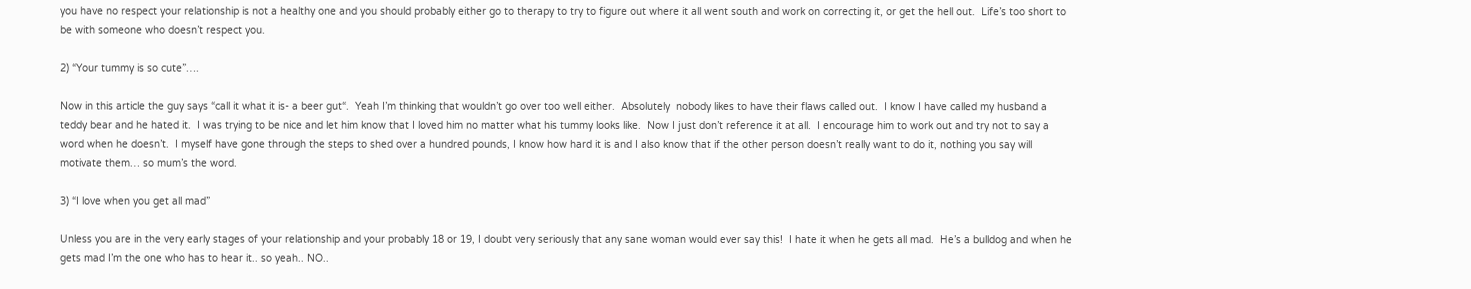you have no respect your relationship is not a healthy one and you should probably either go to therapy to try to figure out where it all went south and work on correcting it, or get the hell out.  Life’s too short to be with someone who doesn’t respect you.

2) “Your tummy is so cute”….

Now in this article the guy says “call it what it is- a beer gut“.  Yeah I’m thinking that wouldn’t go over too well either.  Absolutely  nobody likes to have their flaws called out.  I know I have called my husband a teddy bear and he hated it.  I was trying to be nice and let him know that I loved him no matter what his tummy looks like.  Now I just don’t reference it at all.  I encourage him to work out and try not to say a word when he doesn’t.  I myself have gone through the steps to shed over a hundred pounds, I know how hard it is and I also know that if the other person doesn’t really want to do it, nothing you say will motivate them… so mum’s the word.

3) “I love when you get all mad”

Unless you are in the very early stages of your relationship and your probably 18 or 19, I doubt very seriously that any sane woman would ever say this!  I hate it when he gets all mad.  He’s a bulldog and when he gets mad I’m the one who has to hear it.. so yeah.. NO..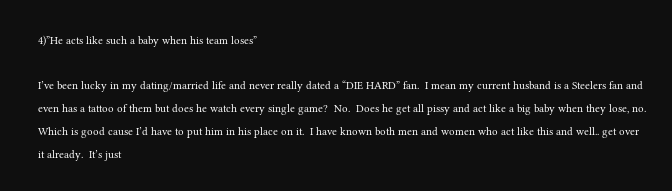4)”He acts like such a baby when his team loses”

I’ve been lucky in my dating/married life and never really dated a “DIE HARD” fan.  I mean my current husband is a Steelers fan and even has a tattoo of them but does he watch every single game?  No.  Does he get all pissy and act like a big baby when they lose, no.  Which is good cause I’d have to put him in his place on it.  I have known both men and women who act like this and well.. get over it already.  It’s just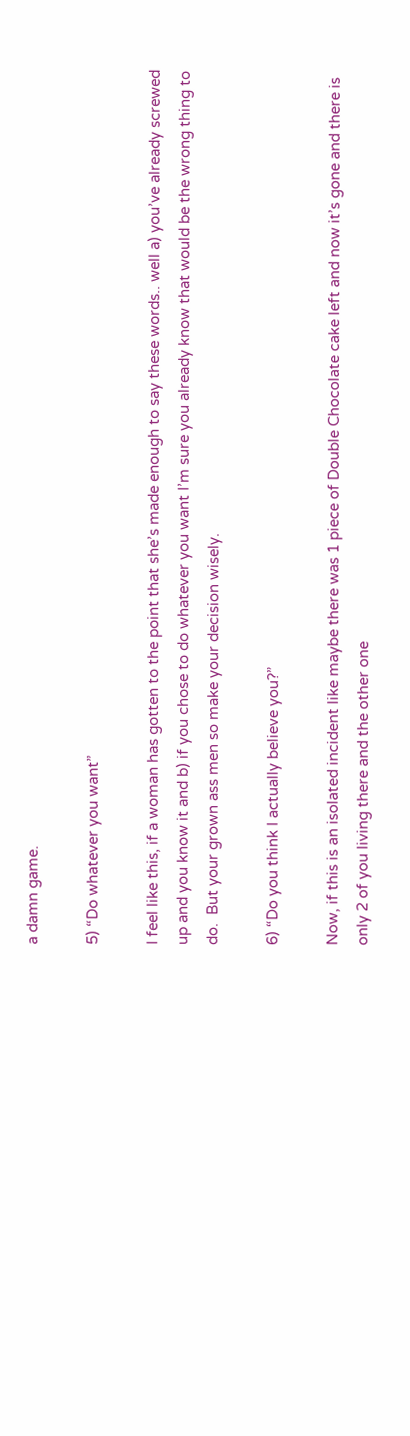a damn game.

5) “Do whatever you want”

I feel like this, if a woman has gotten to the point that she’s made enough to say these words.. well a) you’ve already screwed up and you know it and b) if you chose to do whatever you want I’m sure you already know that would be the wrong thing to do.  But your grown ass men so make your decision wisely.

6) “Do you think I actually believe you?”

Now, if this is an isolated incident like maybe there was 1 piece of Double Chocolate cake left and now it’s gone and there is only 2 of you living there and the other one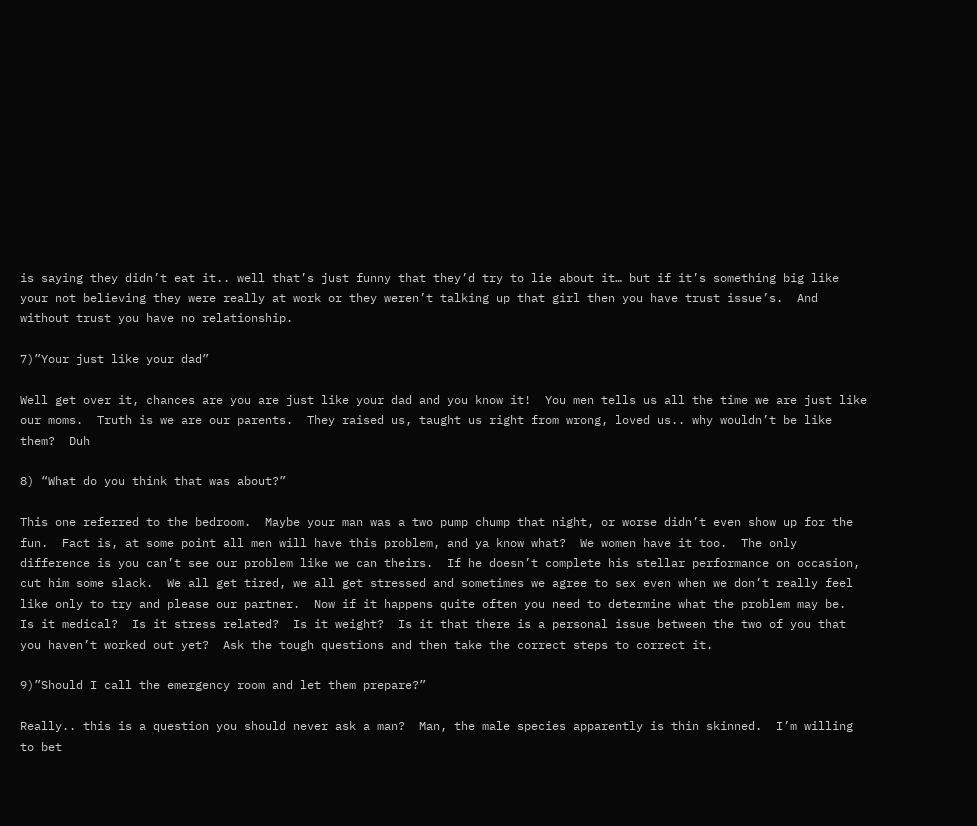is saying they didn’t eat it.. well that’s just funny that they’d try to lie about it… but if it’s something big like your not believing they were really at work or they weren’t talking up that girl then you have trust issue’s.  And without trust you have no relationship.

7)”Your just like your dad”

Well get over it, chances are you are just like your dad and you know it!  You men tells us all the time we are just like our moms.  Truth is we are our parents.  They raised us, taught us right from wrong, loved us.. why wouldn’t be like them?  Duh

8) “What do you think that was about?”

This one referred to the bedroom.  Maybe your man was a two pump chump that night, or worse didn’t even show up for the fun.  Fact is, at some point all men will have this problem, and ya know what?  We women have it too.  The only difference is you can’t see our problem like we can theirs.  If he doesn’t complete his stellar performance on occasion, cut him some slack.  We all get tired, we all get stressed and sometimes we agree to sex even when we don’t really feel like only to try and please our partner.  Now if it happens quite often you need to determine what the problem may be.  Is it medical?  Is it stress related?  Is it weight?  Is it that there is a personal issue between the two of you that you haven’t worked out yet?  Ask the tough questions and then take the correct steps to correct it.

9)”Should I call the emergency room and let them prepare?”

Really.. this is a question you should never ask a man?  Man, the male species apparently is thin skinned.  I’m willing to bet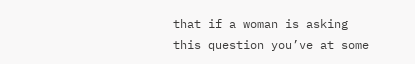that if a woman is asking this question you’ve at some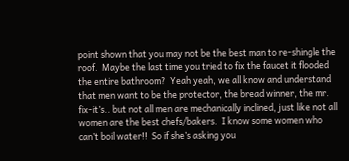point shown that you may not be the best man to re-shingle the roof.  Maybe the last time you tried to fix the faucet it flooded the entire bathroom?  Yeah yeah, we all know and understand that men want to be the protector, the bread winner, the mr. fix-it’s.. but not all men are mechanically inclined, just like not all women are the best chefs/bakers.  I know some women who can’t boil water!!  So if she’s asking you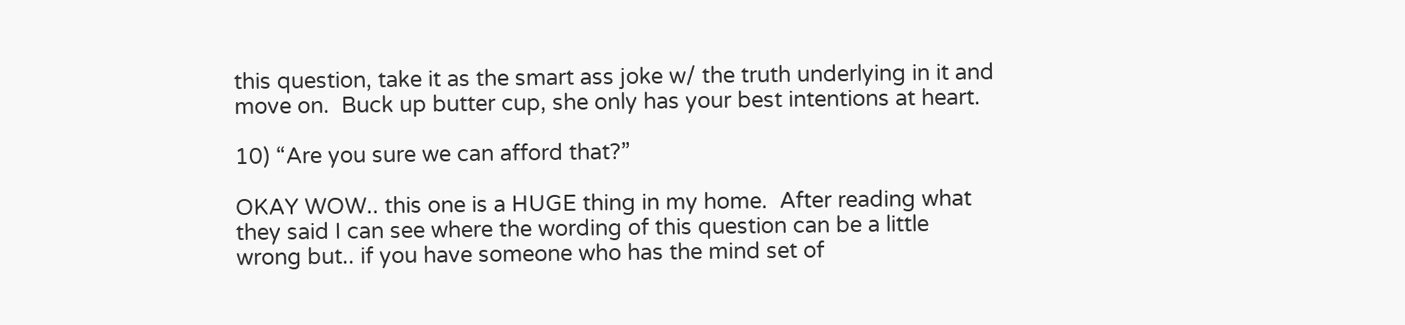this question, take it as the smart ass joke w/ the truth underlying in it and move on.  Buck up butter cup, she only has your best intentions at heart.

10) “Are you sure we can afford that?”

OKAY WOW.. this one is a HUGE thing in my home.  After reading what they said I can see where the wording of this question can be a little wrong but.. if you have someone who has the mind set of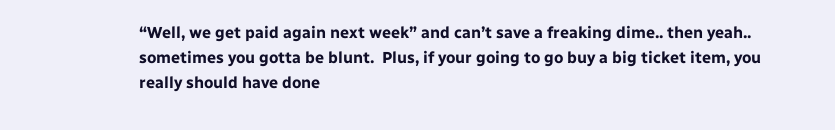“Well, we get paid again next week” and can’t save a freaking dime.. then yeah.. sometimes you gotta be blunt.  Plus, if your going to go buy a big ticket item, you really should have done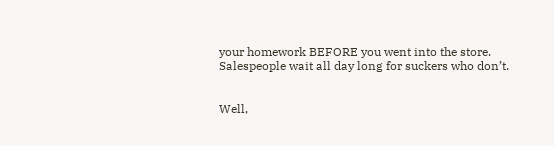your homework BEFORE you went into the store.  Salespeople wait all day long for suckers who don’t.


Well,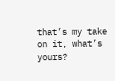that’s my take on it, what’s yours?